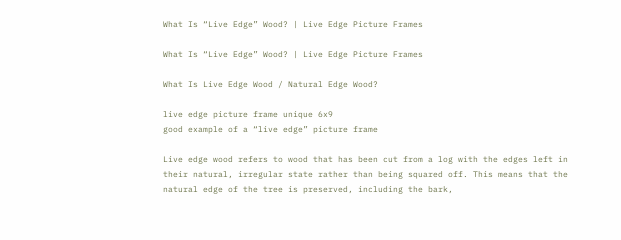What Is “Live Edge” Wood? | Live Edge Picture Frames

What Is “Live Edge” Wood? | Live Edge Picture Frames

What Is Live Edge Wood / Natural Edge Wood?

live edge picture frame unique 6x9
good example of a “live edge” picture frame

Live edge wood refers to wood that has been cut from a log with the edges left in their natural, irregular state rather than being squared off. This means that the natural edge of the tree is preserved, including the bark,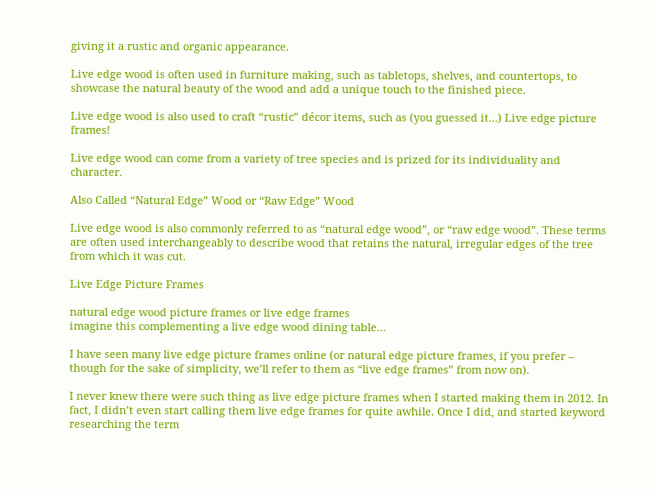giving it a rustic and organic appearance.

Live edge wood is often used in furniture making, such as tabletops, shelves, and countertops, to showcase the natural beauty of the wood and add a unique touch to the finished piece.

Live edge wood is also used to craft “rustic” décor items, such as (you guessed it…) Live edge picture frames!

Live edge wood can come from a variety of tree species and is prized for its individuality and character.

Also Called “Natural Edge” Wood or “Raw Edge” Wood

Live edge wood is also commonly referred to as “natural edge wood”, or “raw edge wood”. These terms are often used interchangeably to describe wood that retains the natural, irregular edges of the tree from which it was cut.

Live Edge Picture Frames

natural edge wood picture frames or live edge frames
imagine this complementing a live edge wood dining table…

I have seen many live edge picture frames online (or natural edge picture frames, if you prefer – though for the sake of simplicity, we’ll refer to them as “live edge frames” from now on).

I never knew there were such thing as live edge picture frames when I started making them in 2012. In fact, I didn’t even start calling them live edge frames for quite awhile. Once I did, and started keyword researching the term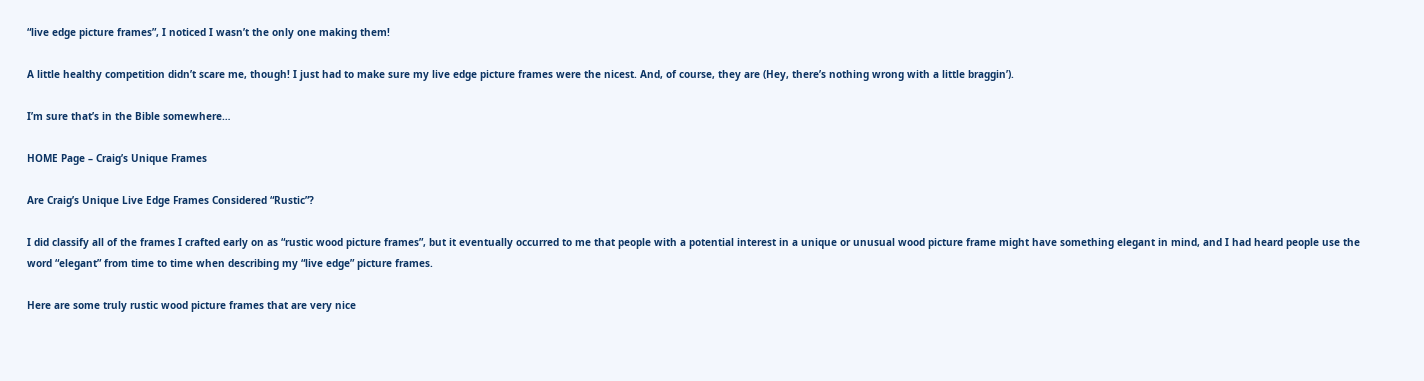“live edge picture frames”, I noticed I wasn’t the only one making them!

A little healthy competition didn’t scare me, though! I just had to make sure my live edge picture frames were the nicest. And, of course, they are (Hey, there’s nothing wrong with a little braggin’).

I’m sure that’s in the Bible somewhere…

HOME Page – Craig’s Unique Frames

Are Craig’s Unique Live Edge Frames Considered “Rustic”?

I did classify all of the frames I crafted early on as “rustic wood picture frames”, but it eventually occurred to me that people with a potential interest in a unique or unusual wood picture frame might have something elegant in mind, and I had heard people use the word “elegant” from time to time when describing my “live edge” picture frames.

Here are some truly rustic wood picture frames that are very nice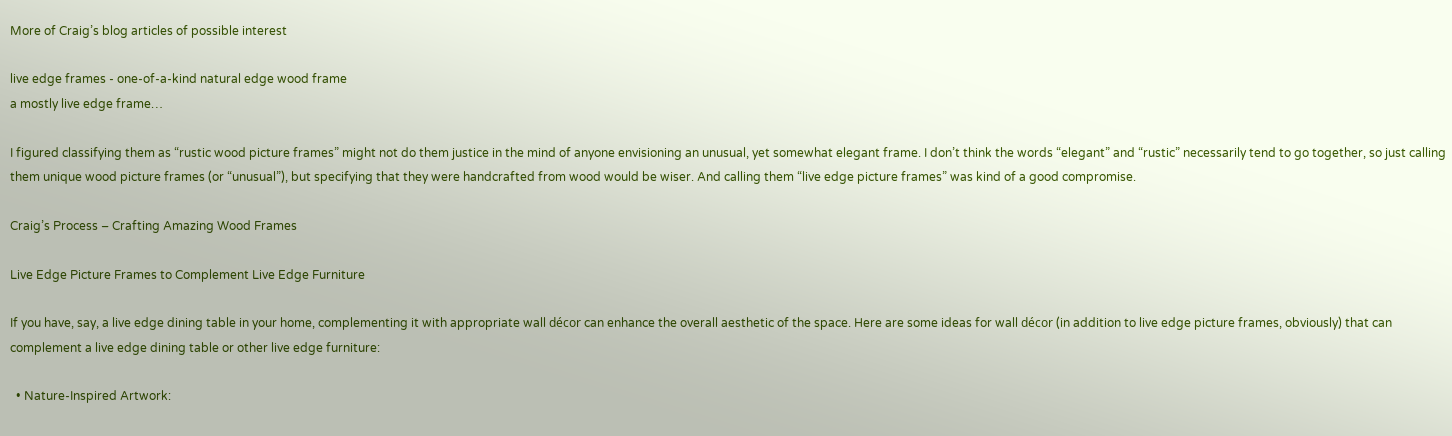More of Craig’s blog articles of possible interest

live edge frames - one-of-a-kind natural edge wood frame
a mostly live edge frame…

I figured classifying them as “rustic wood picture frames” might not do them justice in the mind of anyone envisioning an unusual, yet somewhat elegant frame. I don’t think the words “elegant” and “rustic” necessarily tend to go together, so just calling them unique wood picture frames (or “unusual”), but specifying that they were handcrafted from wood would be wiser. And calling them “live edge picture frames” was kind of a good compromise.

Craig’s Process – Crafting Amazing Wood Frames

Live Edge Picture Frames to Complement Live Edge Furniture

If you have, say, a live edge dining table in your home, complementing it with appropriate wall décor can enhance the overall aesthetic of the space. Here are some ideas for wall décor (in addition to live edge picture frames, obviously) that can complement a live edge dining table or other live edge furniture:

  • Nature-Inspired Artwork: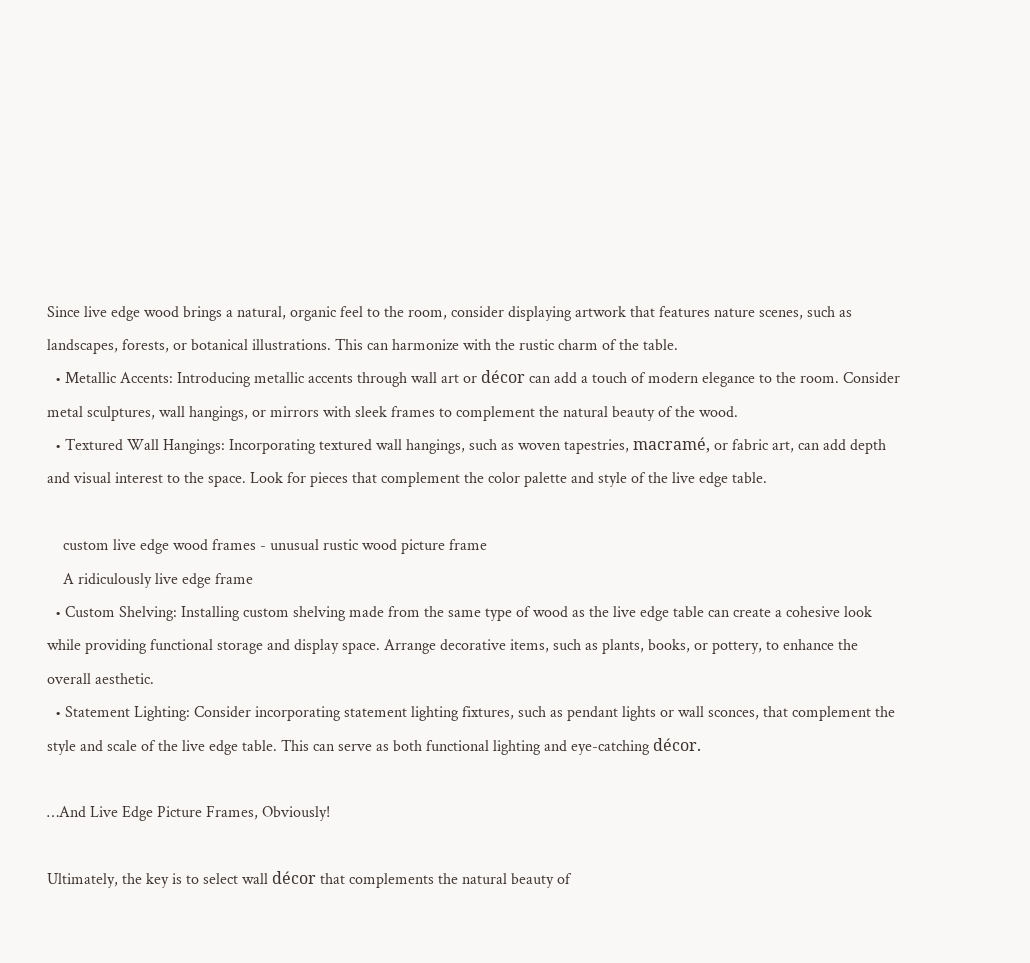Since live edge wood brings a natural, organic feel to the room, consider displaying artwork that features nature scenes, such as landscapes, forests, or botanical illustrations. This can harmonize with the rustic charm of the table.
  • Metallic Accents: Introducing metallic accents through wall art or décor can add a touch of modern elegance to the room. Consider metal sculptures, wall hangings, or mirrors with sleek frames to complement the natural beauty of the wood.
  • Textured Wall Hangings: Incorporating textured wall hangings, such as woven tapestries, macramé, or fabric art, can add depth and visual interest to the space. Look for pieces that complement the color palette and style of the live edge table.

    custom live edge wood frames - unusual rustic wood picture frame
    A ridiculously live edge frame
  • Custom Shelving: Installing custom shelving made from the same type of wood as the live edge table can create a cohesive look while providing functional storage and display space. Arrange decorative items, such as plants, books, or pottery, to enhance the overall aesthetic.
  • Statement Lighting: Consider incorporating statement lighting fixtures, such as pendant lights or wall sconces, that complement the style and scale of the live edge table. This can serve as both functional lighting and eye-catching décor.

…And Live Edge Picture Frames, Obviously!

Ultimately, the key is to select wall décor that complements the natural beauty of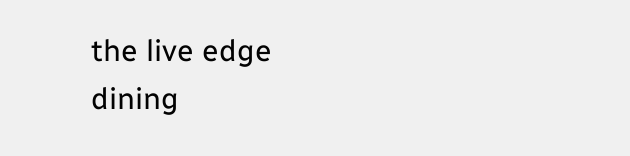the live edge dining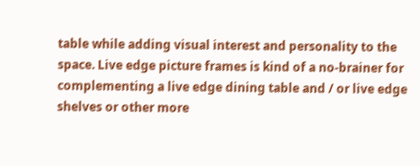table while adding visual interest and personality to the space. Live edge picture frames is kind of a no-brainer for complementing a live edge dining table and / or live edge shelves or other more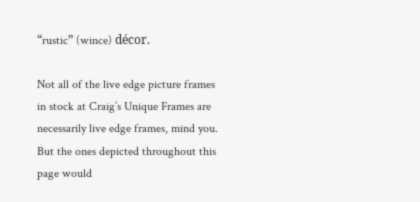“rustic” (wince) décor.

Not all of the live edge picture frames in stock at Craig’s Unique Frames are necessarily live edge frames, mind you. But the ones depicted throughout this page would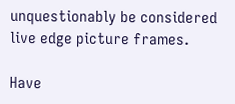unquestionably be considered live edge picture frames.

Have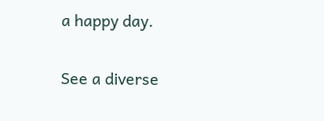a happy day.

See a diverse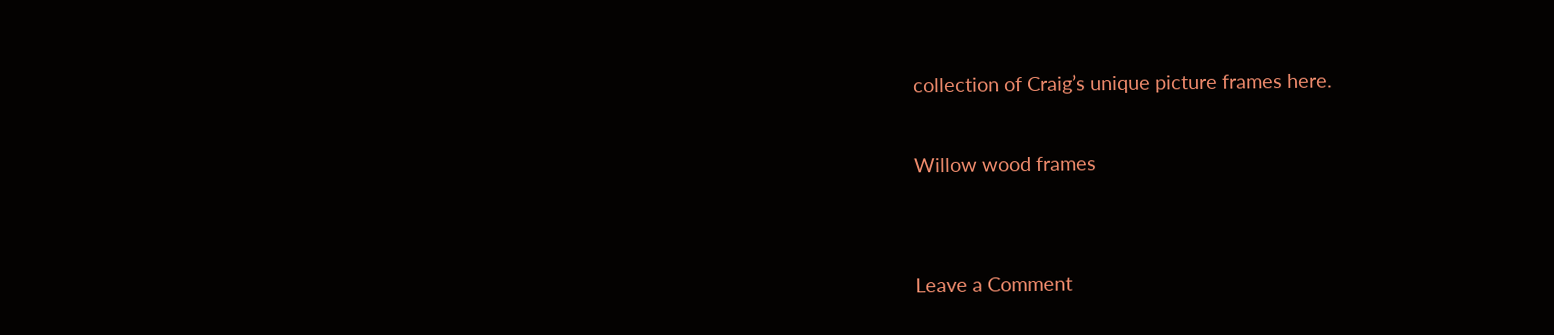collection of Craig’s unique picture frames here.

Willow wood frames


Leave a Comment